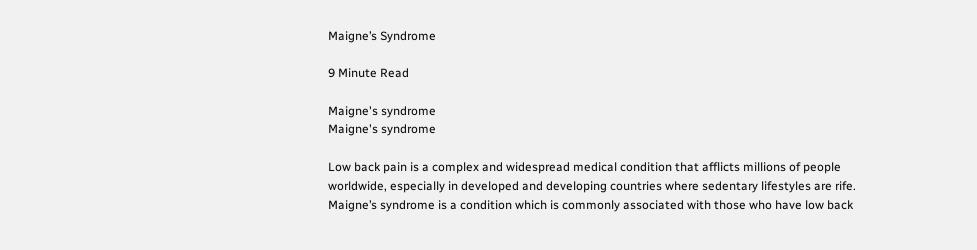Maigne’s Syndrome

9 Minute Read

Maigne's syndrome
Maigne's syndrome

Low back pain is a complex and widespread medical condition that afflicts millions of people worldwide, especially in developed and developing countries where sedentary lifestyles are rife. Maigne’s syndrome is a condition which is commonly associated with those who have low back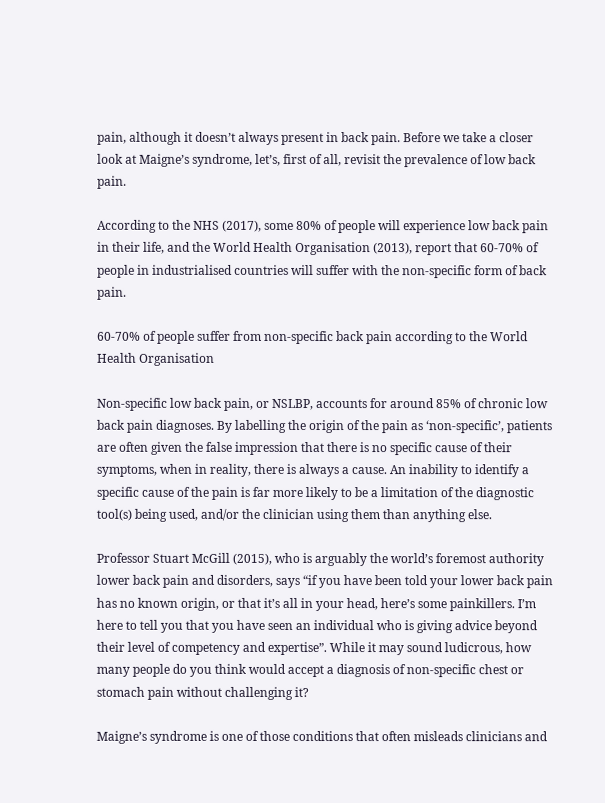pain, although it doesn’t always present in back pain. Before we take a closer look at Maigne’s syndrome, let’s, first of all, revisit the prevalence of low back pain.

According to the NHS (2017), some 80% of people will experience low back pain in their life, and the World Health Organisation (2013), report that 60-70% of people in industrialised countries will suffer with the non-specific form of back pain.

60-70% of people suffer from non-specific back pain according to the World Health Organisation

Non-specific low back pain, or NSLBP, accounts for around 85% of chronic low back pain diagnoses. By labelling the origin of the pain as ‘non-specific’, patients are often given the false impression that there is no specific cause of their symptoms, when in reality, there is always a cause. An inability to identify a specific cause of the pain is far more likely to be a limitation of the diagnostic tool(s) being used, and/or the clinician using them than anything else.

Professor Stuart McGill (2015), who is arguably the world’s foremost authority lower back pain and disorders, says “if you have been told your lower back pain has no known origin, or that it’s all in your head, here’s some painkillers. I’m here to tell you that you have seen an individual who is giving advice beyond their level of competency and expertise”. While it may sound ludicrous, how many people do you think would accept a diagnosis of non-specific chest or stomach pain without challenging it?

Maigne’s syndrome is one of those conditions that often misleads clinicians and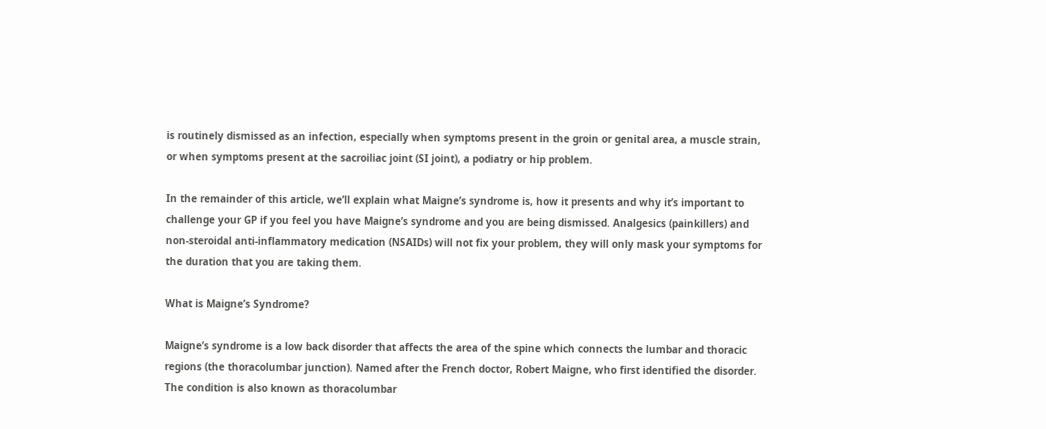is routinely dismissed as an infection, especially when symptoms present in the groin or genital area, a muscle strain, or when symptoms present at the sacroiliac joint (SI joint), a podiatry or hip problem.

In the remainder of this article, we’ll explain what Maigne’s syndrome is, how it presents and why it’s important to challenge your GP if you feel you have Maigne’s syndrome and you are being dismissed. Analgesics (painkillers) and non-steroidal anti-inflammatory medication (NSAIDs) will not fix your problem, they will only mask your symptoms for the duration that you are taking them.

What is Maigne’s Syndrome?

Maigne’s syndrome is a low back disorder that affects the area of the spine which connects the lumbar and thoracic regions (the thoracolumbar junction). Named after the French doctor, Robert Maigne, who first identified the disorder. The condition is also known as thoracolumbar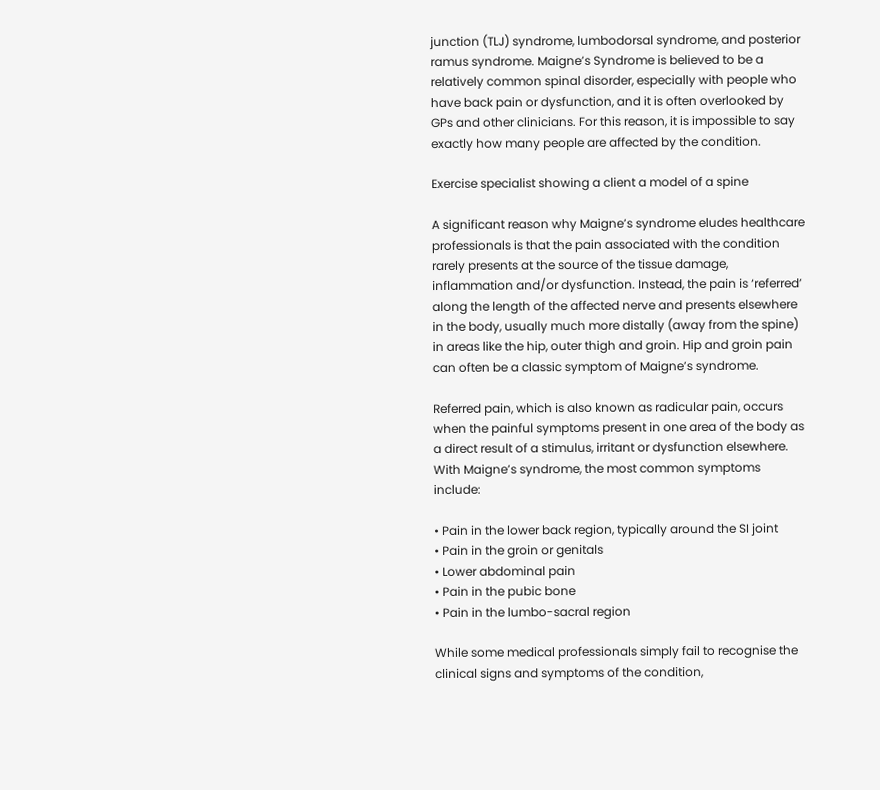junction (TLJ) syndrome, lumbodorsal syndrome, and posterior ramus syndrome. Maigne’s Syndrome is believed to be a relatively common spinal disorder, especially with people who have back pain or dysfunction, and it is often overlooked by GPs and other clinicians. For this reason, it is impossible to say exactly how many people are affected by the condition.

Exercise specialist showing a client a model of a spine

A significant reason why Maigne’s syndrome eludes healthcare professionals is that the pain associated with the condition rarely presents at the source of the tissue damage, inflammation and/or dysfunction. Instead, the pain is ‘referred’ along the length of the affected nerve and presents elsewhere in the body, usually much more distally (away from the spine) in areas like the hip, outer thigh and groin. Hip and groin pain can often be a classic symptom of Maigne’s syndrome.

Referred pain, which is also known as radicular pain, occurs when the painful symptoms present in one area of the body as a direct result of a stimulus, irritant or dysfunction elsewhere. With Maigne’s syndrome, the most common symptoms include:

• Pain in the lower back region, typically around the SI joint
• Pain in the groin or genitals
• Lower abdominal pain
• Pain in the pubic bone
• Pain in the lumbo-sacral region

While some medical professionals simply fail to recognise the clinical signs and symptoms of the condition,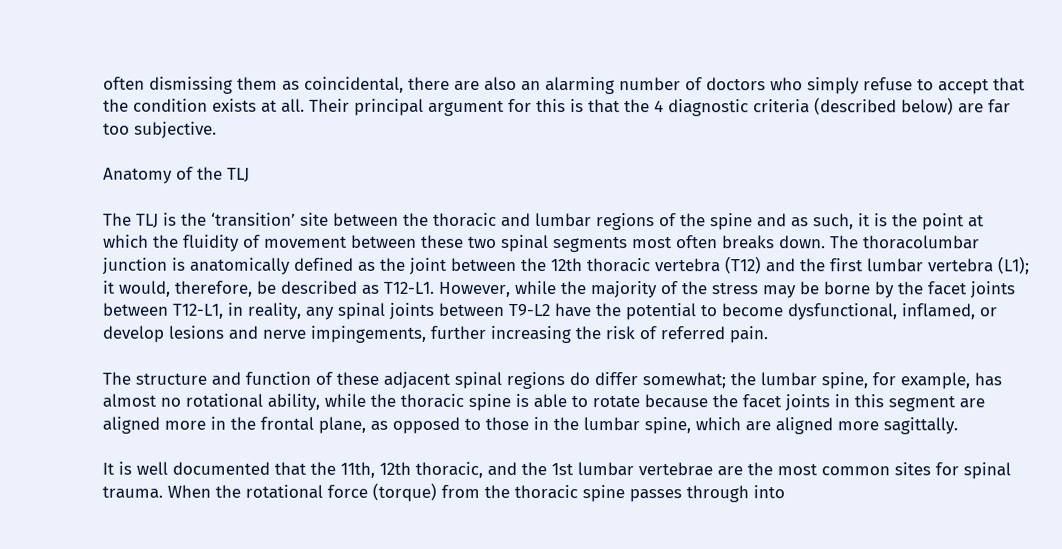often dismissing them as coincidental, there are also an alarming number of doctors who simply refuse to accept that the condition exists at all. Their principal argument for this is that the 4 diagnostic criteria (described below) are far too subjective.

Anatomy of the TLJ

The TLJ is the ‘transition’ site between the thoracic and lumbar regions of the spine and as such, it is the point at which the fluidity of movement between these two spinal segments most often breaks down. The thoracolumbar junction is anatomically defined as the joint between the 12th thoracic vertebra (T12) and the first lumbar vertebra (L1); it would, therefore, be described as T12-L1. However, while the majority of the stress may be borne by the facet joints between T12-L1, in reality, any spinal joints between T9-L2 have the potential to become dysfunctional, inflamed, or develop lesions and nerve impingements, further increasing the risk of referred pain.

The structure and function of these adjacent spinal regions do differ somewhat; the lumbar spine, for example, has almost no rotational ability, while the thoracic spine is able to rotate because the facet joints in this segment are aligned more in the frontal plane, as opposed to those in the lumbar spine, which are aligned more sagittally.

It is well documented that the 11th, 12th thoracic, and the 1st lumbar vertebrae are the most common sites for spinal trauma. When the rotational force (torque) from the thoracic spine passes through into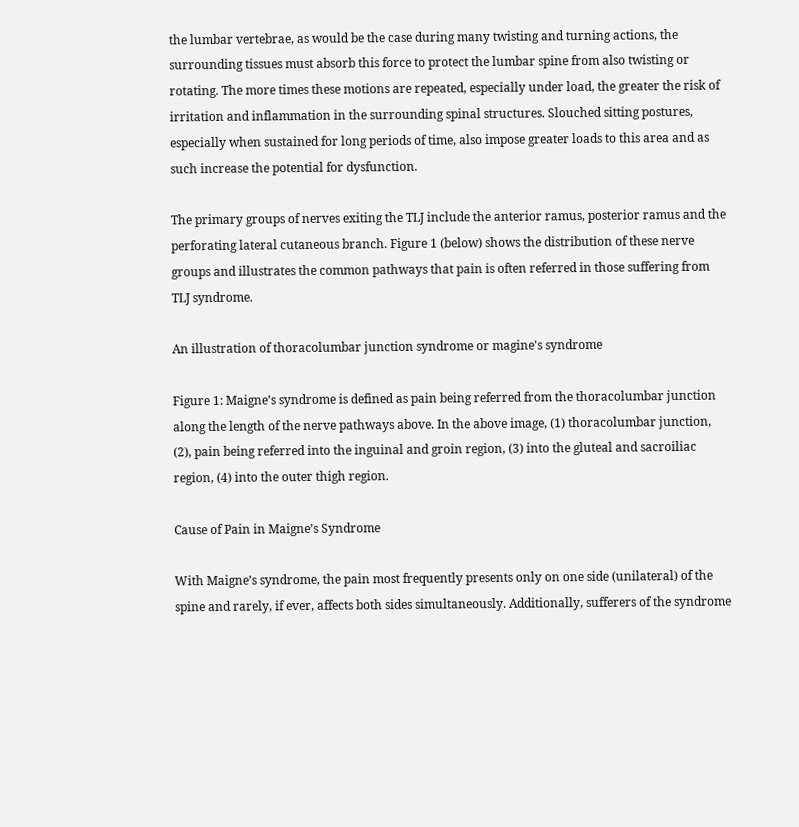the lumbar vertebrae, as would be the case during many twisting and turning actions, the surrounding tissues must absorb this force to protect the lumbar spine from also twisting or rotating. The more times these motions are repeated, especially under load, the greater the risk of irritation and inflammation in the surrounding spinal structures. Slouched sitting postures, especially when sustained for long periods of time, also impose greater loads to this area and as such increase the potential for dysfunction.

The primary groups of nerves exiting the TLJ include the anterior ramus, posterior ramus and the perforating lateral cutaneous branch. Figure 1 (below) shows the distribution of these nerve groups and illustrates the common pathways that pain is often referred in those suffering from TLJ syndrome.

An illustration of thoracolumbar junction syndrome or magine's syndrome

Figure 1: Maigne’s syndrome is defined as pain being referred from the thoracolumbar junction along the length of the nerve pathways above. In the above image, (1) thoracolumbar junction, (2), pain being referred into the inguinal and groin region, (3) into the gluteal and sacroiliac region, (4) into the outer thigh region.

Cause of Pain in Maigne’s Syndrome

With Maigne’s syndrome, the pain most frequently presents only on one side (unilateral) of the spine and rarely, if ever, affects both sides simultaneously. Additionally, sufferers of the syndrome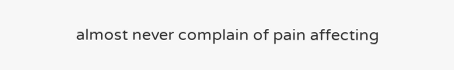almost never complain of pain affecting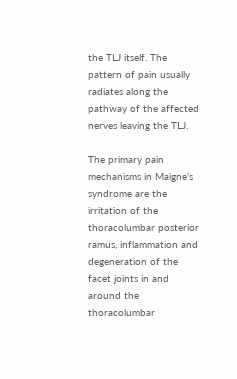the TLJ itself. The pattern of pain usually radiates along the pathway of the affected nerves leaving the TLJ.

The primary pain mechanisms in Maigne’s syndrome are the irritation of the thoracolumbar posterior ramus, inflammation and degeneration of the facet joints in and around the thoracolumbar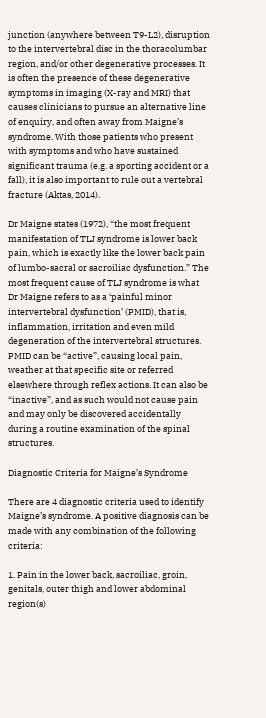junction (anywhere between T9-L2), disruption to the intervertebral disc in the thoracolumbar region, and/or other degenerative processes. It is often the presence of these degenerative symptoms in imaging (X-ray and MRI) that causes clinicians to pursue an alternative line of enquiry, and often away from Maigne’s syndrome. With those patients who present with symptoms and who have sustained significant trauma (e.g. a sporting accident or a fall), it is also important to rule out a vertebral fracture (Aktas, 2014).

Dr Maigne states (1972), “the most frequent manifestation of TLJ syndrome is lower back pain, which is exactly like the lower back pain of lumbo-sacral or sacroiliac dysfunction.” The most frequent cause of TLJ syndrome is what Dr Maigne refers to as a ‘painful minor intervertebral dysfunction’ (PMID), that is, inflammation, irritation and even mild degeneration of the intervertebral structures. PMID can be “active”, causing local pain, weather at that specific site or referred elsewhere through reflex actions. It can also be “inactive”, and as such would not cause pain and may only be discovered accidentally during a routine examination of the spinal structures.

Diagnostic Criteria for Maigne’s Syndrome

There are 4 diagnostic criteria used to identify Maigne’s syndrome. A positive diagnosis can be made with any combination of the following criteria:

1. Pain in the lower back, sacroiliac, groin, genitals, outer thigh and lower abdominal region(s)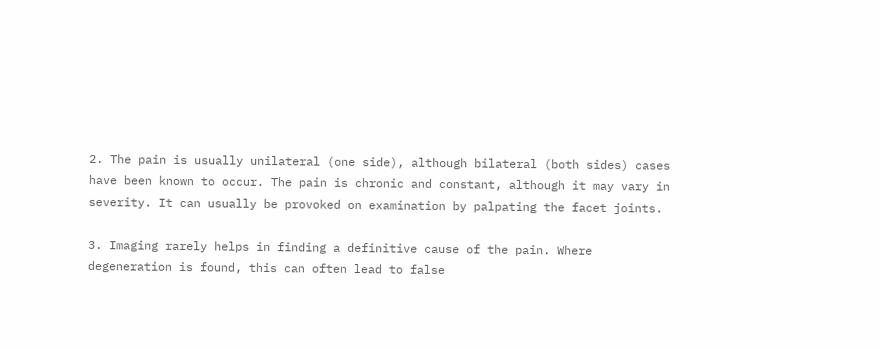2. The pain is usually unilateral (one side), although bilateral (both sides) cases have been known to occur. The pain is chronic and constant, although it may vary in severity. It can usually be provoked on examination by palpating the facet joints.

3. Imaging rarely helps in finding a definitive cause of the pain. Where degeneration is found, this can often lead to false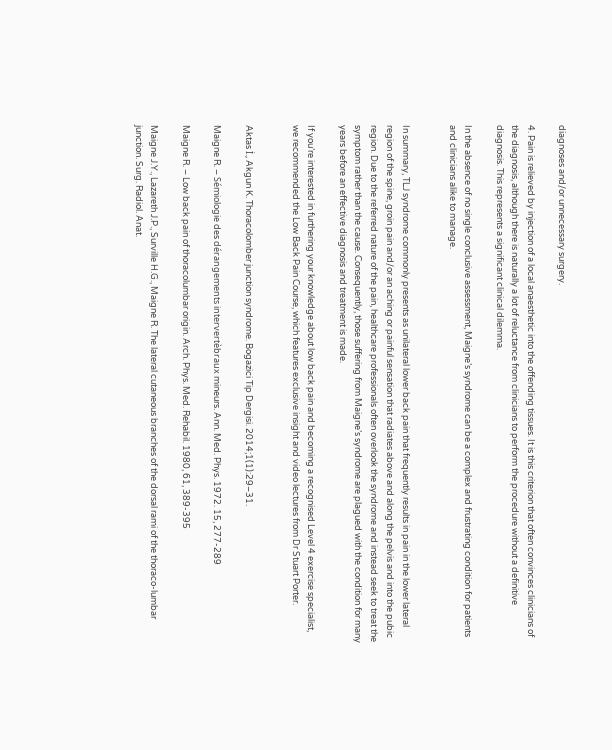diagnoses and/or unnecessary surgery.

4. Pain is relieved by injection of a local anaesthetic into the offending tissues. It is this criterion that often convinces clinicians of the diagnosis, although there is naturally a lot of reluctance from clinicians to perform the procedure without a definitive diagnosis. This represents a significant clinical dilemma.

In the absence of no single conclusive assessment, Maigne’s syndrome can be a complex and frustrating condition for patients and clinicians alike to manage.


In summary, TLJ syndrome commonly presents as unilateral lower back pain that frequently results in pain in the lower lateral region of the spine, groin pain and/or an aching or painful sensation that radiates above and along the pelvis and into the pubic region. Due to the referred nature of the pain, healthcare professionals often overlook the syndrome and instead seek to treat the symptom rather than the cause. Consequently, those suffering from Maigne’s syndrome are plagued with the condition for many years before an effective diagnosis and treatment is made.

If you’re interested in furthering your knowledge about low back pain and becoming a recognised Level 4 exercise specialist, we recommended the Low Back Pain Course, which features exclusive insight and video lectures from Dr Stuart Porter.


Aktas İ., Akgun K. Thoracolomber junction syndrome. Bogazici Tip Dergisi. 2014;1(1):29–31.

Maigne R. – Sémiologie des dérangements intervertèbraux mineurs. Ann. Med. Phys. 1972. 15, 277-289

Maigne R. – Low back pain of thoracolumbar origin. Arch. Phys. Med. Rehabil. 1980, 61, 389-395

Maigne J.Y., Lazareth J.P., Surville H.G., Maigne R. The lateral cutaneous branches of the dorsal rami of the thoraco-lumbar junction. Surg. Radiol. Anat.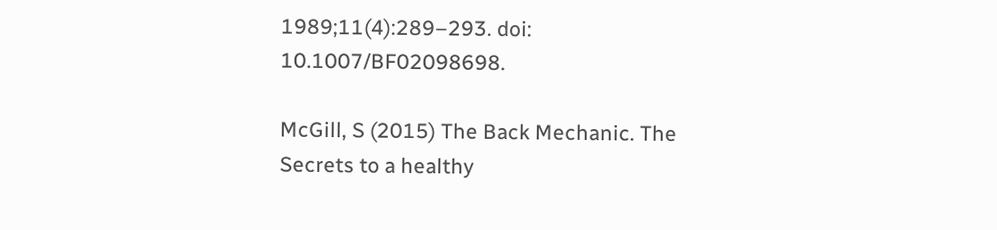1989;11(4):289–293. doi: 10.1007/BF02098698.

McGill, S (2015) The Back Mechanic. The Secrets to a healthy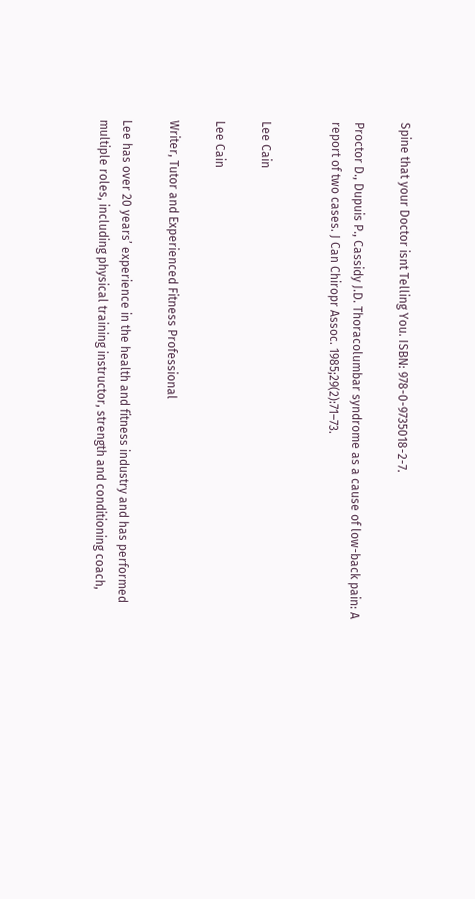Spine that your Doctor isnt Telling You. ISBN: 978-0-9735018-2-7.

Proctor D., Dupuis P., Cassidy J.D. Thoracolumbar syndrome as a cause of low-back pain: A report of two cases. J Can Chiropr Assoc. 1985;29(2):71–73.


Lee Cain

Lee Cain

Writer, Tutor and Experienced Fitness Professional

Lee has over 20 years’ experience in the health and fitness industry and has performed multiple roles, including physical training instructor, strength and conditioning coach,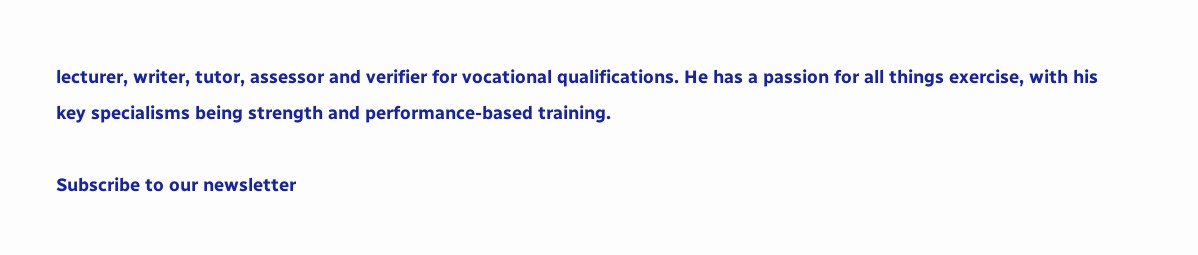lecturer, writer, tutor, assessor and verifier for vocational qualifications. He has a passion for all things exercise, with his key specialisms being strength and performance-based training.

Subscribe to our newsletter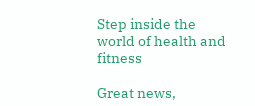Step inside the world of health and fitness

Great news,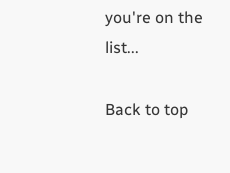you're on the list...

Back to top